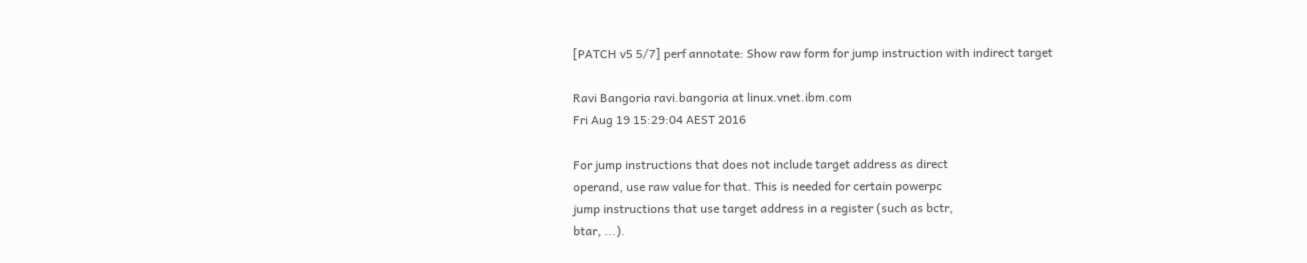[PATCH v5 5/7] perf annotate: Show raw form for jump instruction with indirect target

Ravi Bangoria ravi.bangoria at linux.vnet.ibm.com
Fri Aug 19 15:29:04 AEST 2016

For jump instructions that does not include target address as direct
operand, use raw value for that. This is needed for certain powerpc
jump instructions that use target address in a register (such as bctr,
btar, ...).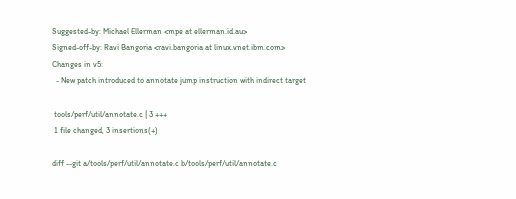Suggested-by: Michael Ellerman <mpe at ellerman.id.au>
Signed-off-by: Ravi Bangoria <ravi.bangoria at linux.vnet.ibm.com>
Changes in v5:
  - New patch introduced to annotate jump instruction with indirect target

 tools/perf/util/annotate.c | 3 +++
 1 file changed, 3 insertions(+)

diff --git a/tools/perf/util/annotate.c b/tools/perf/util/annotate.c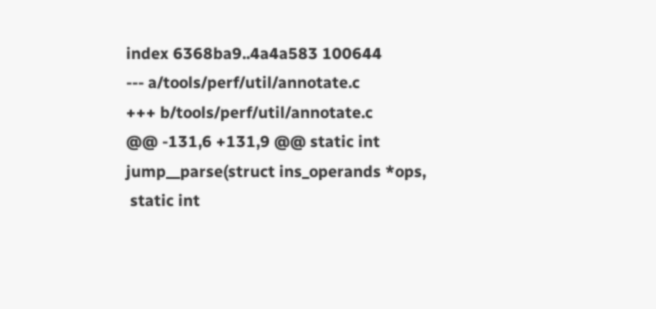index 6368ba9..4a4a583 100644
--- a/tools/perf/util/annotate.c
+++ b/tools/perf/util/annotate.c
@@ -131,6 +131,9 @@ static int jump__parse(struct ins_operands *ops,
 static int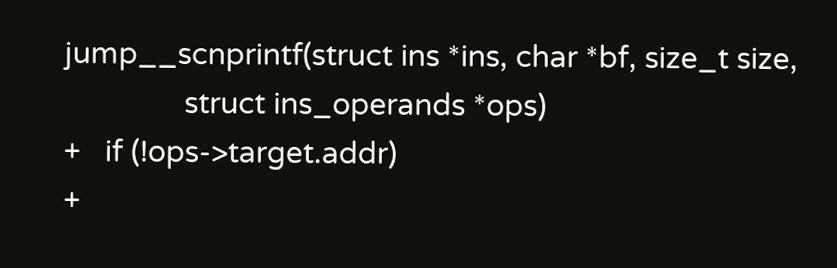jump__scnprintf(struct ins *ins, char *bf, size_t size,
               struct ins_operands *ops)
+   if (!ops->target.addr)
+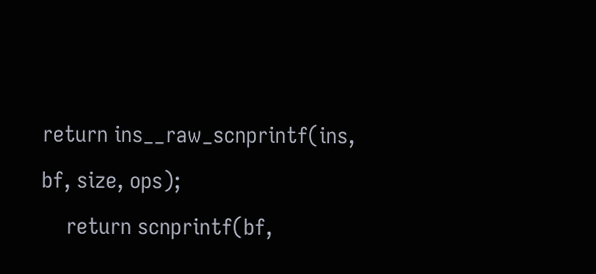return ins__raw_scnprintf(ins, bf, size, ops);
    return scnprintf(bf,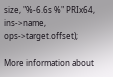size, "%-6.6s %" PRIx64, ins->name, ops->target.offset);

More information about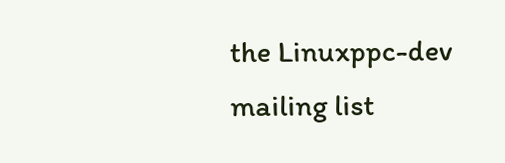the Linuxppc-dev mailing list